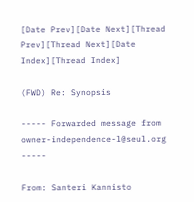[Date Prev][Date Next][Thread Prev][Thread Next][Date Index][Thread Index]

(FWD) Re: Synopsis

----- Forwarded message from owner-independence-l@seul.org -----

From: Santeri Kannisto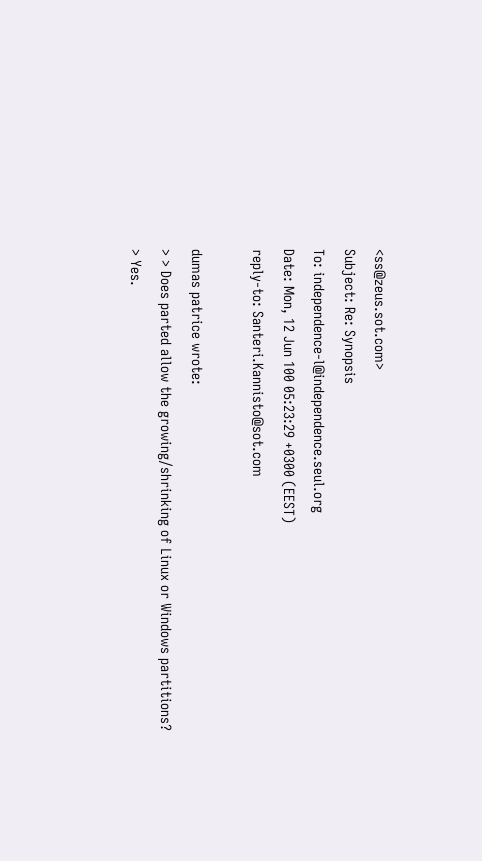<ss@zeus.sot.com>
Subject: Re: Synopsis
To: independence-l@independence.seul.org
Date: Mon, 12 Jun 100 05:23:29 +0300 (EEST)
reply-to: Santeri.Kannisto@sot.com

dumas patrice wrote:
> > Does parted allow the growing/shrinking of Linux or Windows partitions?
> Yes.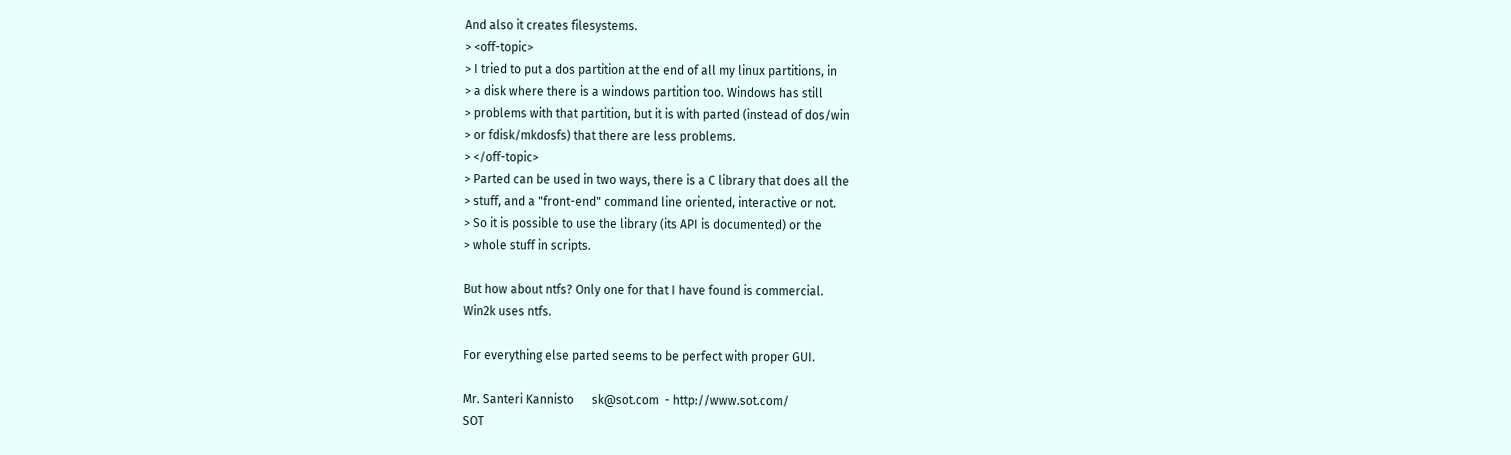And also it creates filesystems.
> <off-topic>
> I tried to put a dos partition at the end of all my linux partitions, in
> a disk where there is a windows partition too. Windows has still
> problems with that partition, but it is with parted (instead of dos/win
> or fdisk/mkdosfs) that there are less problems.
> </off-topic>
> Parted can be used in two ways, there is a C library that does all the
> stuff, and a "front-end" command line oriented, interactive or not.
> So it is possible to use the library (its API is documented) or the
> whole stuff in scripts.

But how about ntfs? Only one for that I have found is commercial.
Win2k uses ntfs.

For everything else parted seems to be perfect with proper GUI.

Mr. Santeri Kannisto      sk@sot.com  - http://www.sot.com/
SOT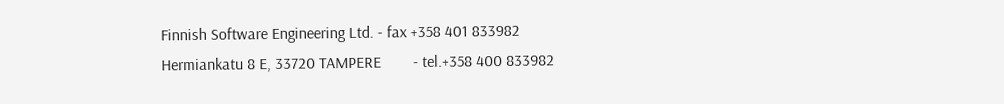Finnish Software Engineering Ltd. - fax +358 401 833982
Hermiankatu 8 E, 33720 TAMPERE        - tel.+358 400 833982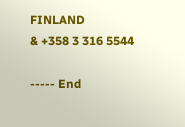FINLAND                           & +358 3 316 5544

----- End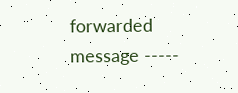forwarded message -----